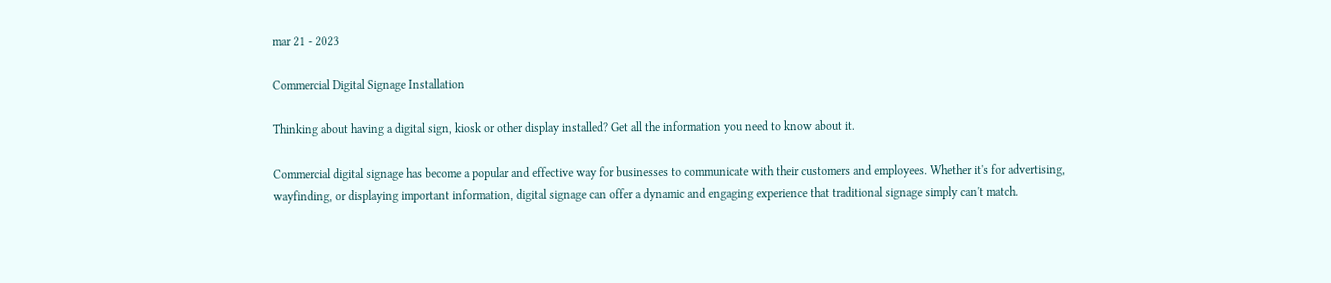mar 21 - 2023

Commercial Digital Signage Installation

Thinking about having a digital sign, kiosk or other display installed? Get all the information you need to know about it.

Commercial digital signage has become a popular and effective way for businesses to communicate with their customers and employees. Whether it's for advertising, wayfinding, or displaying important information, digital signage can offer a dynamic and engaging experience that traditional signage simply can't match.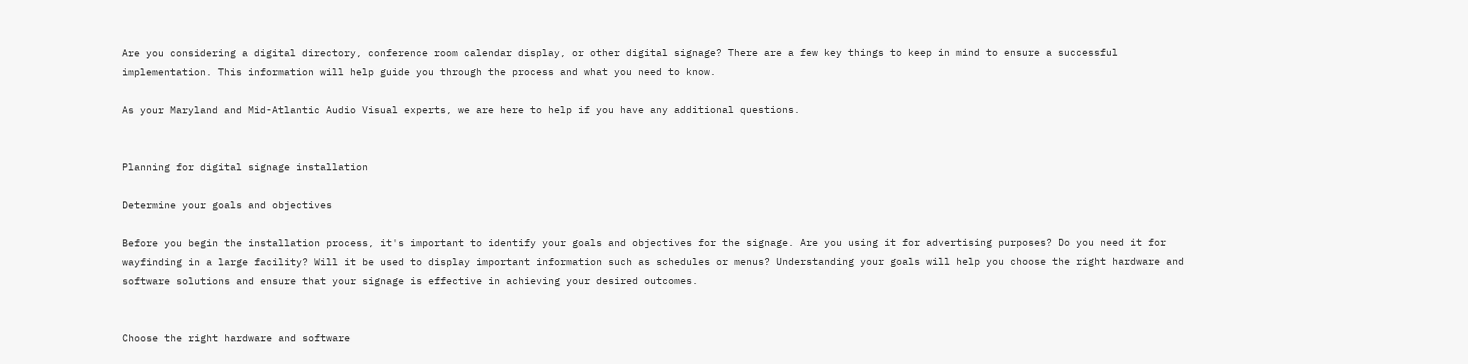Are you considering a digital directory, conference room calendar display, or other digital signage? There are a few key things to keep in mind to ensure a successful implementation. This information will help guide you through the process and what you need to know.

As your Maryland and Mid-Atlantic Audio Visual experts, we are here to help if you have any additional questions.


Planning for digital signage installation

Determine your goals and objectives

Before you begin the installation process, it's important to identify your goals and objectives for the signage. Are you using it for advertising purposes? Do you need it for wayfinding in a large facility? Will it be used to display important information such as schedules or menus? Understanding your goals will help you choose the right hardware and software solutions and ensure that your signage is effective in achieving your desired outcomes.


Choose the right hardware and software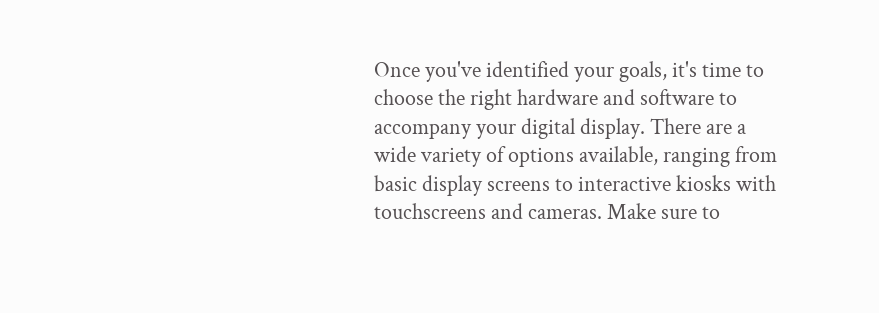Once you've identified your goals, it's time to choose the right hardware and software to accompany your digital display. There are a wide variety of options available, ranging from basic display screens to interactive kiosks with touchscreens and cameras. Make sure to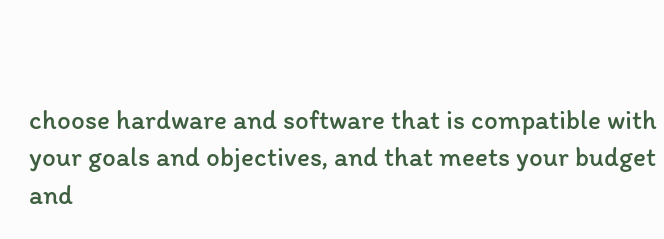choose hardware and software that is compatible with your goals and objectives, and that meets your budget and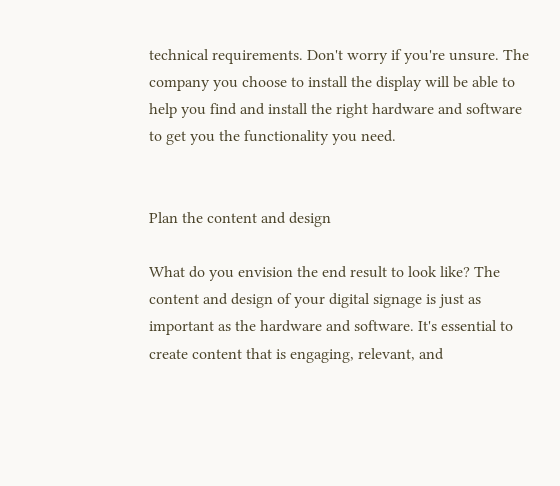technical requirements. Don't worry if you're unsure. The company you choose to install the display will be able to help you find and install the right hardware and software to get you the functionality you need.


Plan the content and design

What do you envision the end result to look like? The content and design of your digital signage is just as important as the hardware and software. It's essential to create content that is engaging, relevant, and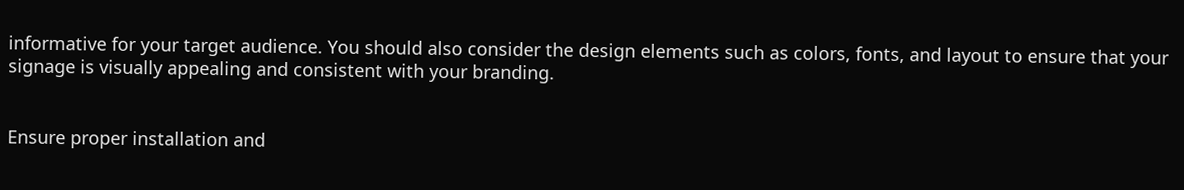informative for your target audience. You should also consider the design elements such as colors, fonts, and layout to ensure that your signage is visually appealing and consistent with your branding.


Ensure proper installation and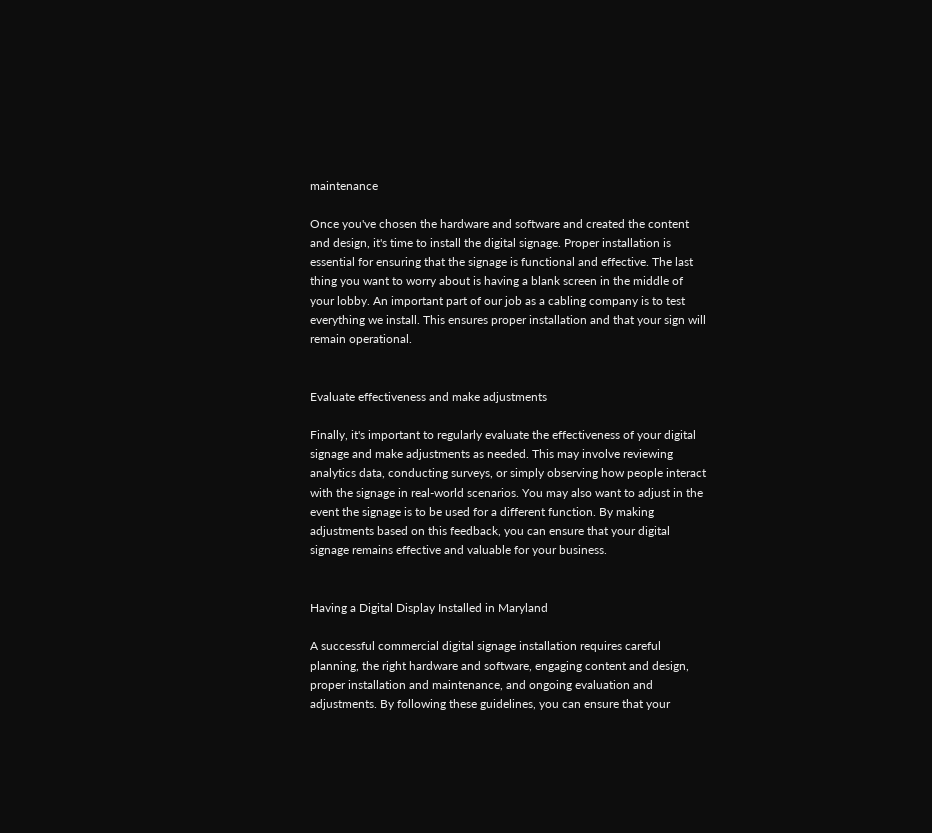maintenance

Once you've chosen the hardware and software and created the content and design, it's time to install the digital signage. Proper installation is essential for ensuring that the signage is functional and effective. The last thing you want to worry about is having a blank screen in the middle of your lobby. An important part of our job as a cabling company is to test everything we install. This ensures proper installation and that your sign will remain operational.


Evaluate effectiveness and make adjustments

Finally, it's important to regularly evaluate the effectiveness of your digital signage and make adjustments as needed. This may involve reviewing analytics data, conducting surveys, or simply observing how people interact with the signage in real-world scenarios. You may also want to adjust in the event the signage is to be used for a different function. By making adjustments based on this feedback, you can ensure that your digital signage remains effective and valuable for your business.


Having a Digital Display Installed in Maryland

A successful commercial digital signage installation requires careful planning, the right hardware and software, engaging content and design, proper installation and maintenance, and ongoing evaluation and adjustments. By following these guidelines, you can ensure that your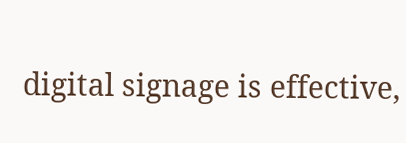digital signage is effective,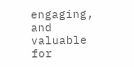engaging, and valuable for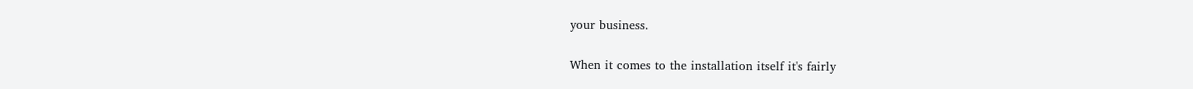your business.

When it comes to the installation itself it's fairly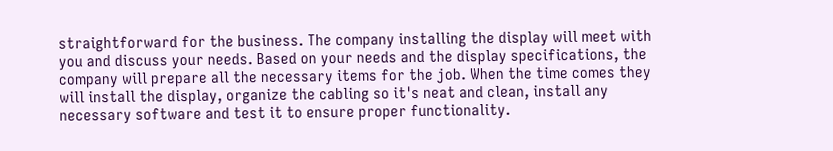straightforward for the business. The company installing the display will meet with you and discuss your needs. Based on your needs and the display specifications, the company will prepare all the necessary items for the job. When the time comes they will install the display, organize the cabling so it's neat and clean, install any necessary software and test it to ensure proper functionality.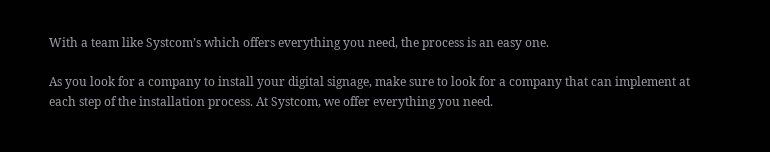With a team like Systcom’s which offers everything you need, the process is an easy one.

As you look for a company to install your digital signage, make sure to look for a company that can implement at each step of the installation process. At Systcom, we offer everything you need.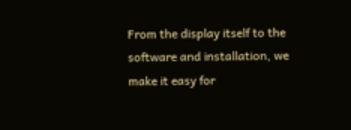From the display itself to the software and installation, we make it easy for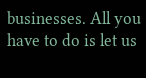businesses. All you have to do is let us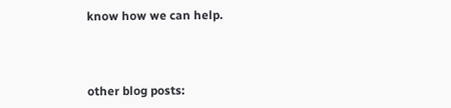know how we can help.



other blog posts: